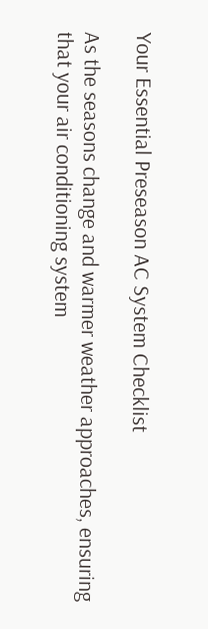Your Essential Preseason AC System Checklist

As the seasons change and warmer weather approaches, ensuring that your air conditioning system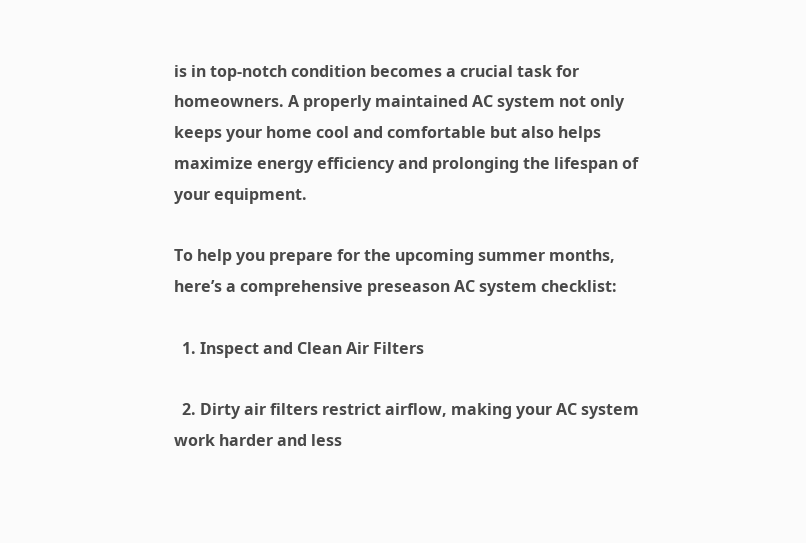is in top-notch condition becomes a crucial task for homeowners. A properly maintained AC system not only keeps your home cool and comfortable but also helps maximize energy efficiency and prolonging the lifespan of your equipment.

To help you prepare for the upcoming summer months, here’s a comprehensive preseason AC system checklist:

  1. Inspect and Clean Air Filters

  2. Dirty air filters restrict airflow, making your AC system work harder and less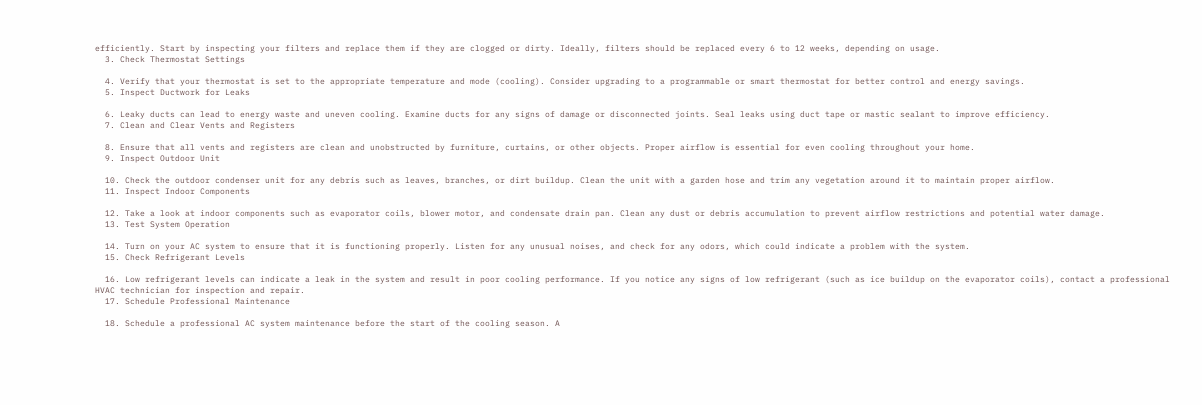efficiently. Start by inspecting your filters and replace them if they are clogged or dirty. Ideally, filters should be replaced every 6 to 12 weeks, depending on usage.
  3. Check Thermostat Settings

  4. Verify that your thermostat is set to the appropriate temperature and mode (cooling). Consider upgrading to a programmable or smart thermostat for better control and energy savings.
  5. Inspect Ductwork for Leaks

  6. Leaky ducts can lead to energy waste and uneven cooling. Examine ducts for any signs of damage or disconnected joints. Seal leaks using duct tape or mastic sealant to improve efficiency.
  7. Clean and Clear Vents and Registers

  8. Ensure that all vents and registers are clean and unobstructed by furniture, curtains, or other objects. Proper airflow is essential for even cooling throughout your home.
  9. Inspect Outdoor Unit

  10. Check the outdoor condenser unit for any debris such as leaves, branches, or dirt buildup. Clean the unit with a garden hose and trim any vegetation around it to maintain proper airflow.
  11. Inspect Indoor Components

  12. Take a look at indoor components such as evaporator coils, blower motor, and condensate drain pan. Clean any dust or debris accumulation to prevent airflow restrictions and potential water damage.
  13. Test System Operation

  14. Turn on your AC system to ensure that it is functioning properly. Listen for any unusual noises, and check for any odors, which could indicate a problem with the system.
  15. Check Refrigerant Levels

  16. Low refrigerant levels can indicate a leak in the system and result in poor cooling performance. If you notice any signs of low refrigerant (such as ice buildup on the evaporator coils), contact a professional HVAC technician for inspection and repair.
  17. Schedule Professional Maintenance

  18. Schedule a professional AC system maintenance before the start of the cooling season. A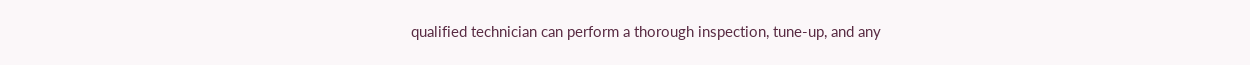qualified technician can perform a thorough inspection, tune-up, and any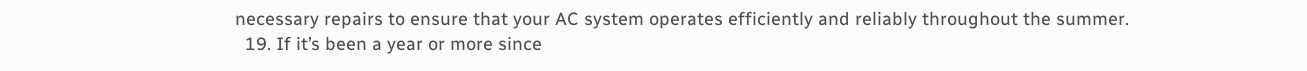necessary repairs to ensure that your AC system operates efficiently and reliably throughout the summer.
  19. If it’s been a year or more since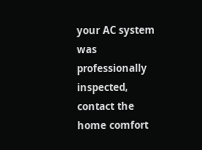your AC system was professionally inspected, contact the home comfort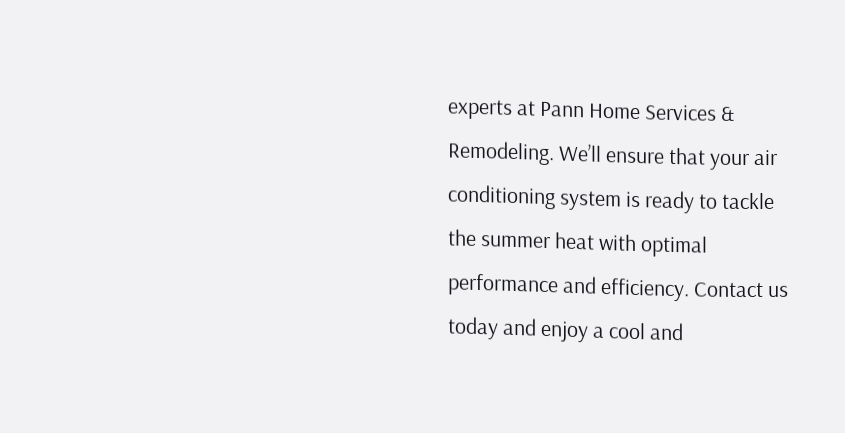experts at Pann Home Services & Remodeling. We’ll ensure that your air conditioning system is ready to tackle the summer heat with optimal performance and efficiency. Contact us today and enjoy a cool and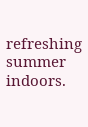refreshing summer indoors.